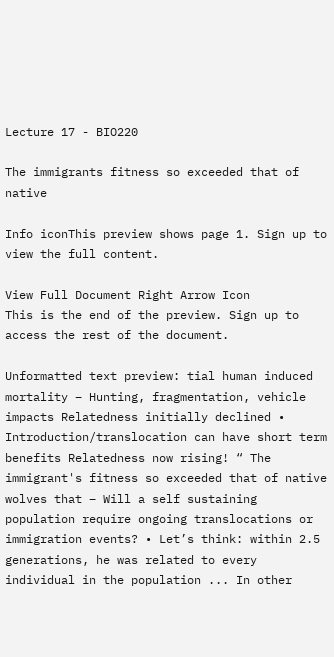Lecture 17 - BIO220

The immigrants fitness so exceeded that of native

Info iconThis preview shows page 1. Sign up to view the full content.

View Full Document Right Arrow Icon
This is the end of the preview. Sign up to access the rest of the document.

Unformatted text preview: tial human induced mortality – Hunting, fragmentation, vehicle impacts Relatedness initially declined • Introduction/translocation can have short term benefits Relatedness now rising! “ The immigrant's fitness so exceeded that of native wolves that – Will a self sustaining population require ongoing translocations or immigration events? • Let’s think: within 2.5 generations, he was related to every individual in the population ... In other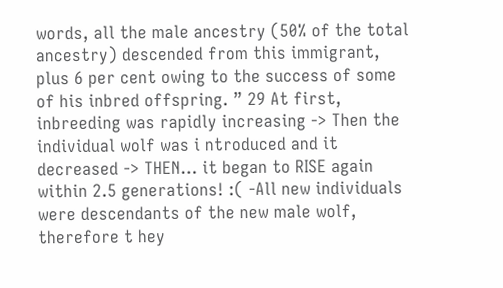words, all the male ancestry (50% of the total ancestry) descended from this immigrant, plus 6 per cent owing to the success of some of his inbred offspring. ” 29 At first, inbreeding was rapidly increasing -> Then the individual wolf was i ntroduced and it decreased -> THEN… it began to RISE again within 2.5 generations! :( -All new individuals were descendants of the new male wolf, therefore t hey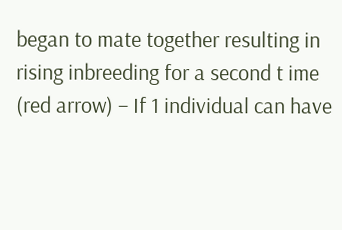began to mate together resulting in rising inbreeding for a second t ime (red arrow) – If 1 individual can have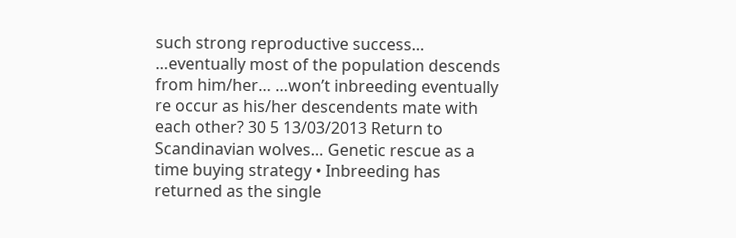such strong reproductive success… …eventually most of the population descends from him/her… …won’t inbreeding eventually re occur as his/her descendents mate with each other? 30 5 13/03/2013 Return to Scandinavian wolves… Genetic rescue as a time buying strategy • Inbreeding has returned as the single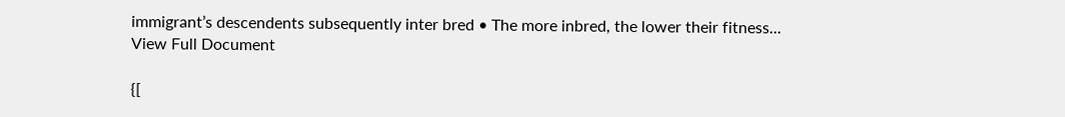immigrant’s descendents subsequently inter bred • The more inbred, the lower their fitness...
View Full Document

{[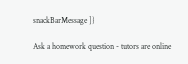snackBarMessage ]}

Ask a homework question - tutors are online